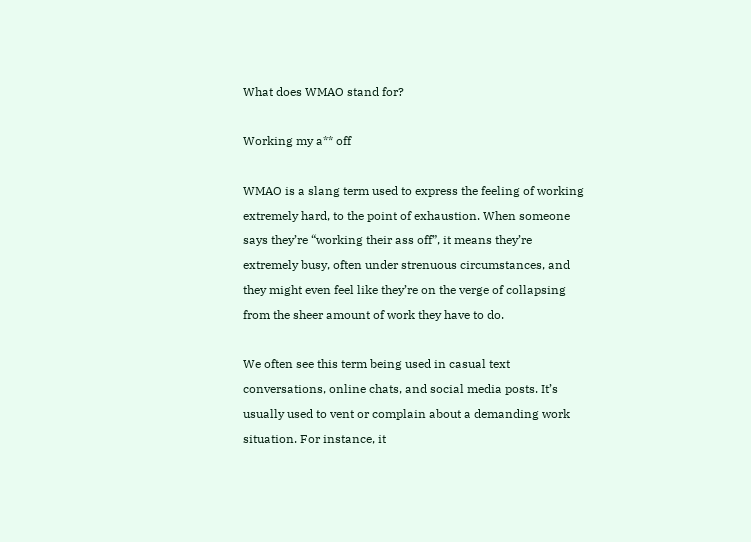What does WMAO stand for?

Working my a** off

WMAO is a slang term used to express the feeling of working extremely hard, to the point of exhaustion. When someone says they’re “working their ass off”, it means they’re extremely busy, often under strenuous circumstances, and they might even feel like they’re on the verge of collapsing from the sheer amount of work they have to do.

We often see this term being used in casual text conversations, online chats, and social media posts. It’s usually used to vent or complain about a demanding work situation. For instance, it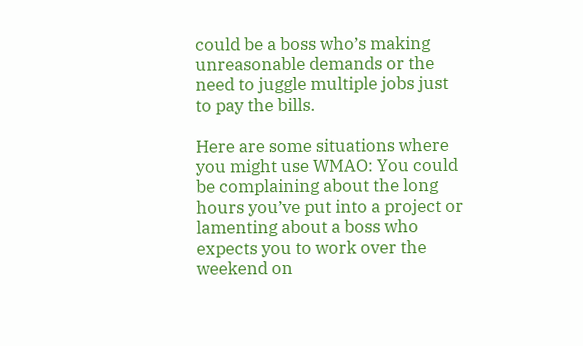could be a boss who’s making unreasonable demands or the need to juggle multiple jobs just to pay the bills.

Here are some situations where you might use WMAO: You could be complaining about the long hours you’ve put into a project or lamenting about a boss who expects you to work over the weekend on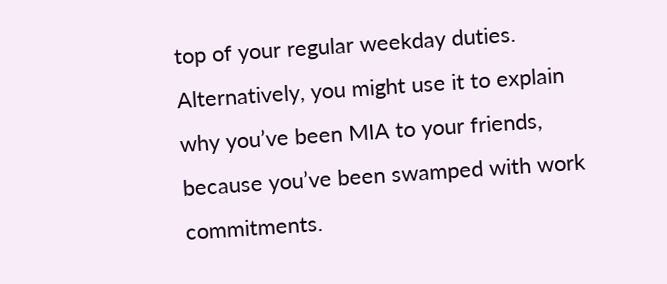top of your regular weekday duties. Alternatively, you might use it to explain why you’ve been MIA to your friends, because you’ve been swamped with work commitments.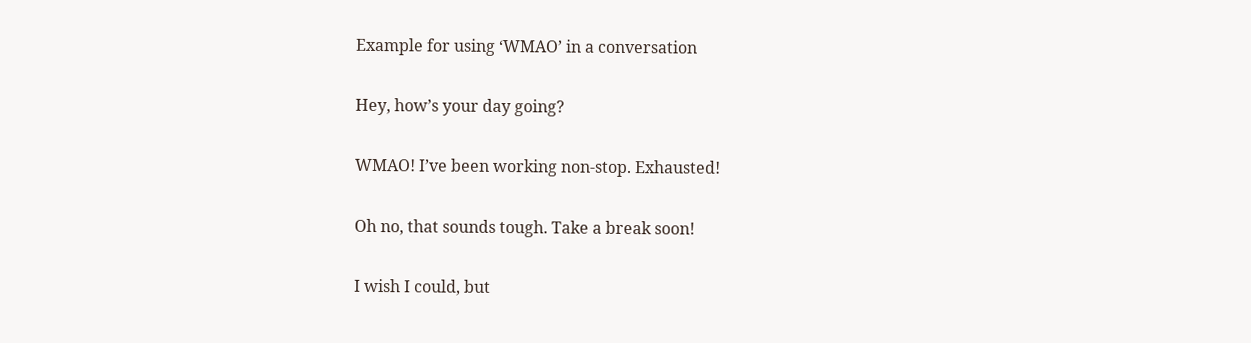Example for using ‘WMAO’ in a conversation

Hey, how’s your day going?

WMAO! I’ve been working non-stop. Exhausted!

Oh no, that sounds tough. Take a break soon!

I wish I could, but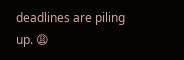deadlines are piling up. 😩